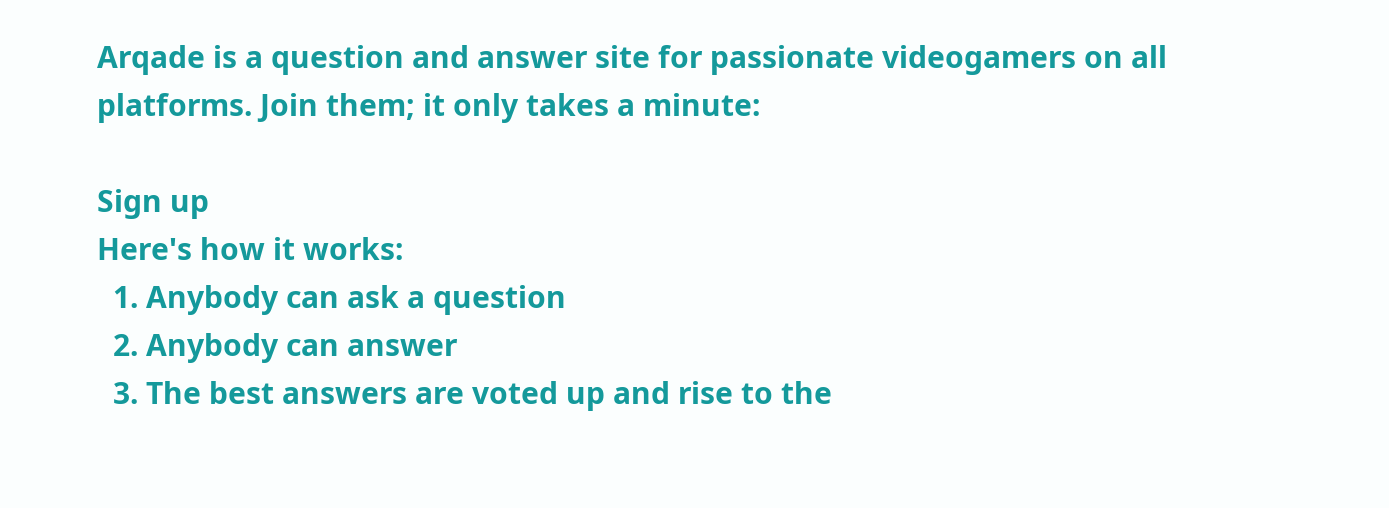Arqade is a question and answer site for passionate videogamers on all platforms. Join them; it only takes a minute:

Sign up
Here's how it works:
  1. Anybody can ask a question
  2. Anybody can answer
  3. The best answers are voted up and rise to the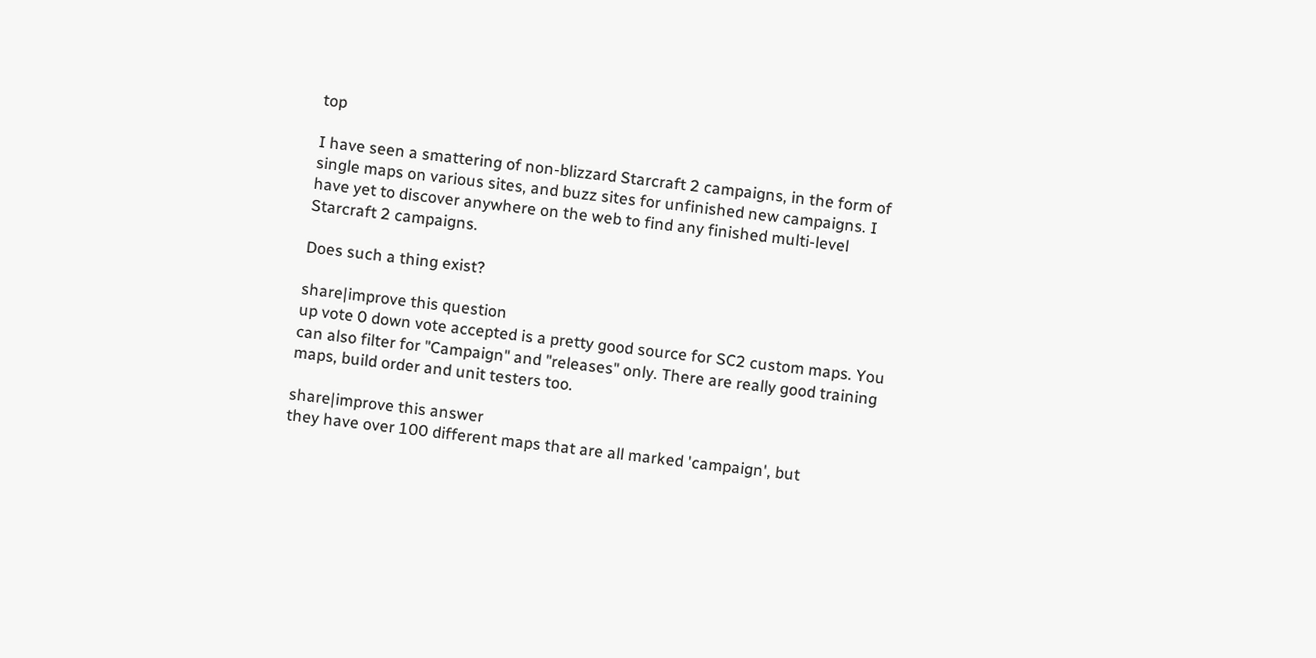top

I have seen a smattering of non-blizzard Starcraft 2 campaigns, in the form of single maps on various sites, and buzz sites for unfinished new campaigns. I have yet to discover anywhere on the web to find any finished multi-level Starcraft 2 campaigns.

Does such a thing exist?

share|improve this question
up vote 0 down vote accepted is a pretty good source for SC2 custom maps. You can also filter for "Campaign" and "releases" only. There are really good training maps, build order and unit testers too.

share|improve this answer
they have over 100 different maps that are all marked 'campaign', but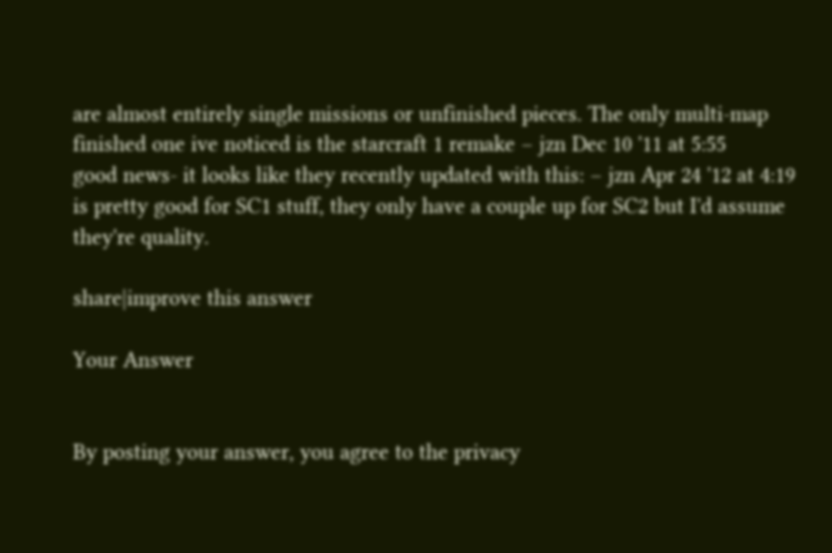are almost entirely single missions or unfinished pieces. The only multi-map finished one ive noticed is the starcraft 1 remake – jzn Dec 10 '11 at 5:55
good news- it looks like they recently updated with this: – jzn Apr 24 '12 at 4:19 is pretty good for SC1 stuff, they only have a couple up for SC2 but I'd assume they're quality.

share|improve this answer

Your Answer


By posting your answer, you agree to the privacy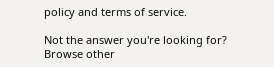policy and terms of service.

Not the answer you're looking for? Browse other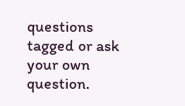questions tagged or ask your own question.